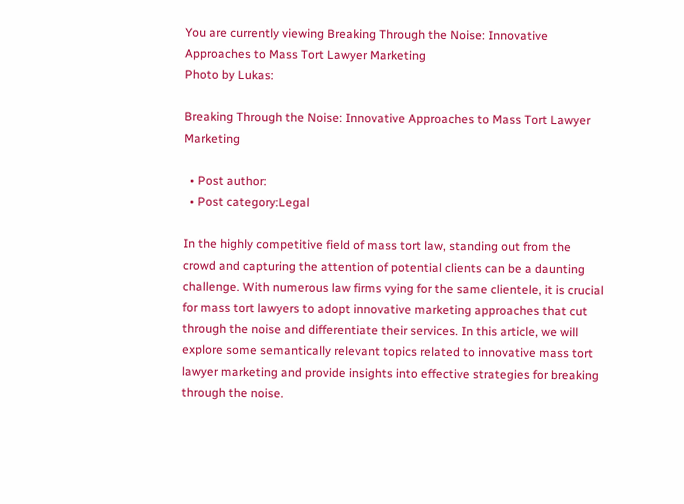You are currently viewing Breaking Through the Noise: Innovative Approaches to Mass Tort Lawyer Marketing
Photo by Lukas:

Breaking Through the Noise: Innovative Approaches to Mass Tort Lawyer Marketing

  • Post author:
  • Post category:Legal

In the highly competitive field of mass tort law, standing out from the crowd and capturing the attention of potential clients can be a daunting challenge. With numerous law firms vying for the same clientele, it is crucial for mass tort lawyers to adopt innovative marketing approaches that cut through the noise and differentiate their services. In this article, we will explore some semantically relevant topics related to innovative mass tort lawyer marketing and provide insights into effective strategies for breaking through the noise.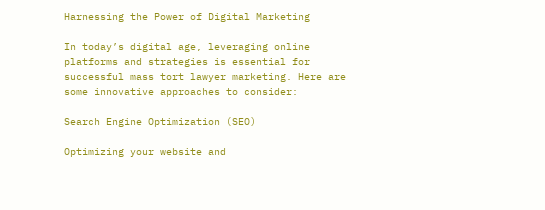Harnessing the Power of Digital Marketing

In today’s digital age, leveraging online platforms and strategies is essential for successful mass tort lawyer marketing. Here are some innovative approaches to consider:

Search Engine Optimization (SEO)

Optimizing your website and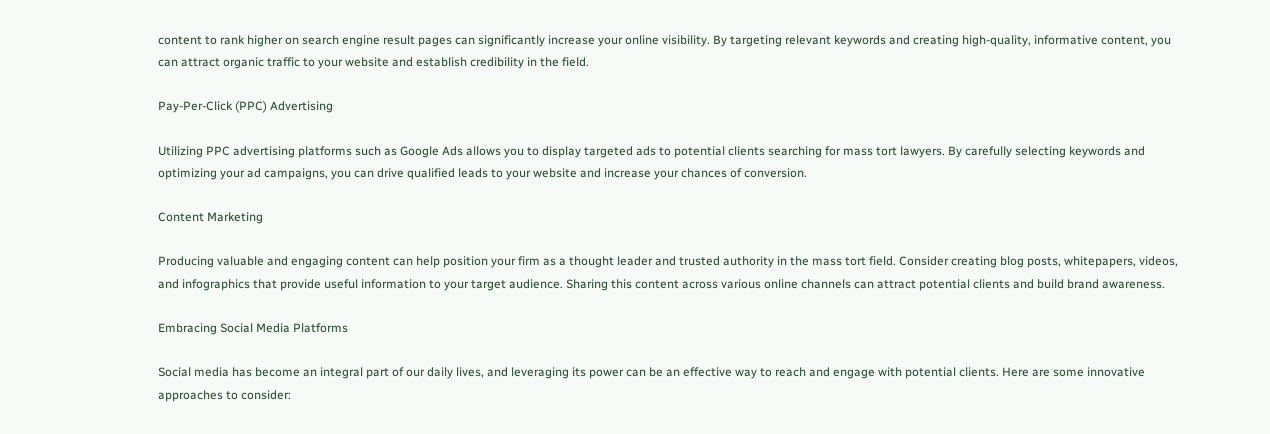content to rank higher on search engine result pages can significantly increase your online visibility. By targeting relevant keywords and creating high-quality, informative content, you can attract organic traffic to your website and establish credibility in the field.

Pay-Per-Click (PPC) Advertising

Utilizing PPC advertising platforms such as Google Ads allows you to display targeted ads to potential clients searching for mass tort lawyers. By carefully selecting keywords and optimizing your ad campaigns, you can drive qualified leads to your website and increase your chances of conversion.

Content Marketing

Producing valuable and engaging content can help position your firm as a thought leader and trusted authority in the mass tort field. Consider creating blog posts, whitepapers, videos, and infographics that provide useful information to your target audience. Sharing this content across various online channels can attract potential clients and build brand awareness.

Embracing Social Media Platforms

Social media has become an integral part of our daily lives, and leveraging its power can be an effective way to reach and engage with potential clients. Here are some innovative approaches to consider: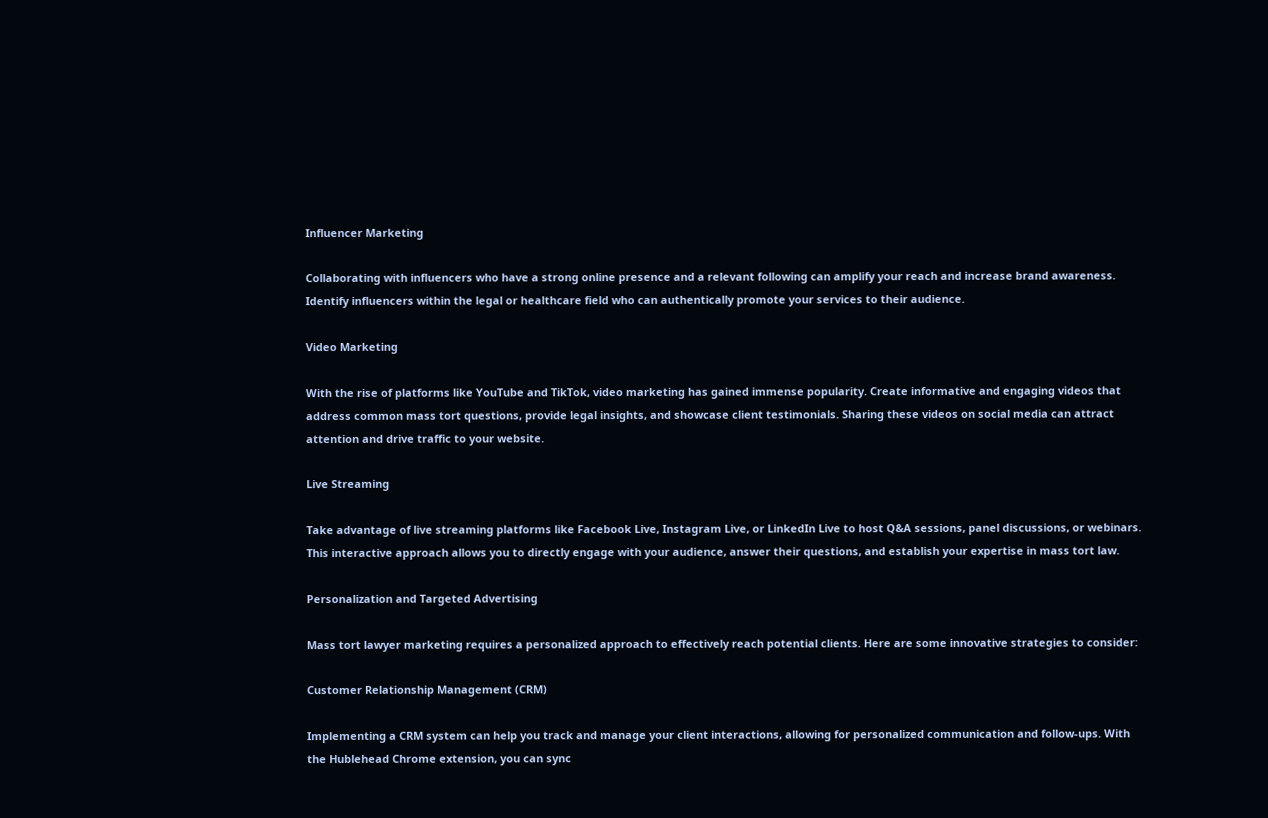Influencer Marketing

Collaborating with influencers who have a strong online presence and a relevant following can amplify your reach and increase brand awareness. Identify influencers within the legal or healthcare field who can authentically promote your services to their audience.

Video Marketing

With the rise of platforms like YouTube and TikTok, video marketing has gained immense popularity. Create informative and engaging videos that address common mass tort questions, provide legal insights, and showcase client testimonials. Sharing these videos on social media can attract attention and drive traffic to your website.

Live Streaming

Take advantage of live streaming platforms like Facebook Live, Instagram Live, or LinkedIn Live to host Q&A sessions, panel discussions, or webinars. This interactive approach allows you to directly engage with your audience, answer their questions, and establish your expertise in mass tort law.

Personalization and Targeted Advertising

Mass tort lawyer marketing requires a personalized approach to effectively reach potential clients. Here are some innovative strategies to consider:

Customer Relationship Management (CRM)

Implementing a CRM system can help you track and manage your client interactions, allowing for personalized communication and follow-ups. With the Hublehead Chrome extension, you can sync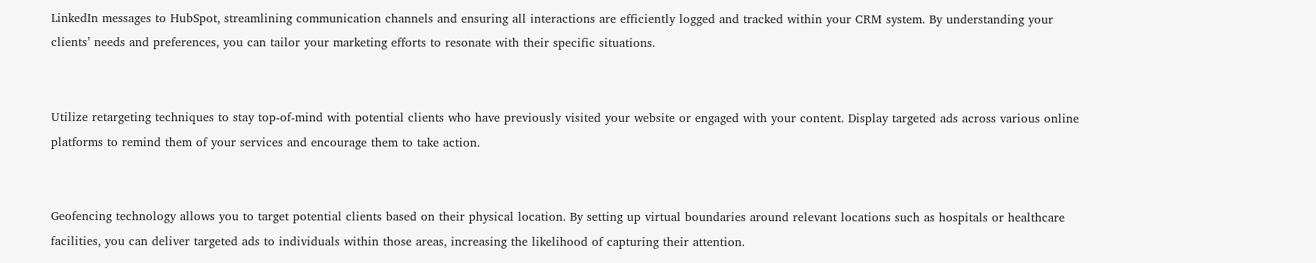LinkedIn messages to HubSpot, streamlining communication channels and ensuring all interactions are efficiently logged and tracked within your CRM system. By understanding your clients’ needs and preferences, you can tailor your marketing efforts to resonate with their specific situations.


Utilize retargeting techniques to stay top-of-mind with potential clients who have previously visited your website or engaged with your content. Display targeted ads across various online platforms to remind them of your services and encourage them to take action.


Geofencing technology allows you to target potential clients based on their physical location. By setting up virtual boundaries around relevant locations such as hospitals or healthcare facilities, you can deliver targeted ads to individuals within those areas, increasing the likelihood of capturing their attention.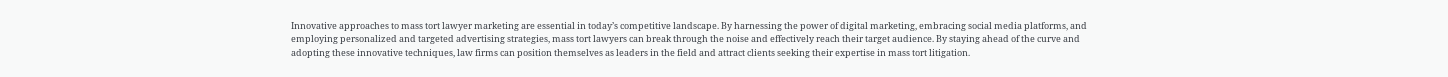Innovative approaches to mass tort lawyer marketing are essential in today’s competitive landscape. By harnessing the power of digital marketing, embracing social media platforms, and employing personalized and targeted advertising strategies, mass tort lawyers can break through the noise and effectively reach their target audience. By staying ahead of the curve and adopting these innovative techniques, law firms can position themselves as leaders in the field and attract clients seeking their expertise in mass tort litigation.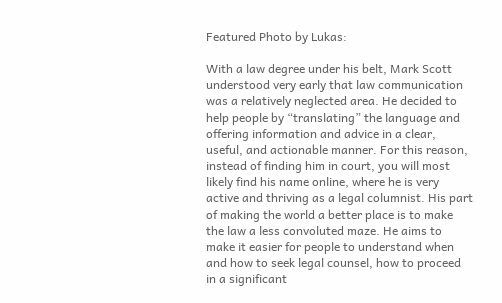Featured Photo by Lukas:

With a law degree under his belt, Mark Scott understood very early that law communication was a relatively neglected area. He decided to help people by “translating” the language and offering information and advice in a clear, useful, and actionable manner. For this reason, instead of finding him in court, you will most likely find his name online, where he is very active and thriving as a legal columnist. His part of making the world a better place is to make the law a less convoluted maze. He aims to make it easier for people to understand when and how to seek legal counsel, how to proceed in a significant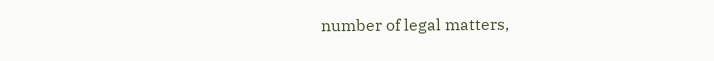number of legal matters,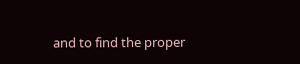and to find the proper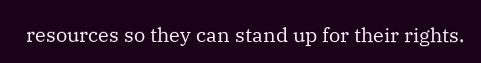resources so they can stand up for their rights.